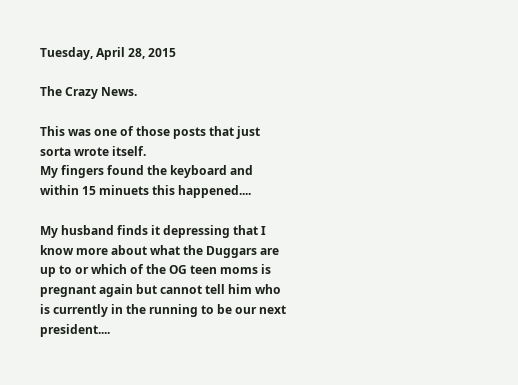Tuesday, April 28, 2015

The Crazy News.

This was one of those posts that just sorta wrote itself.
My fingers found the keyboard and within 15 minuets this happened....

My husband finds it depressing that I know more about what the Duggars are up to or which of the OG teen moms is pregnant again but cannot tell him who is currently in the running to be our next president....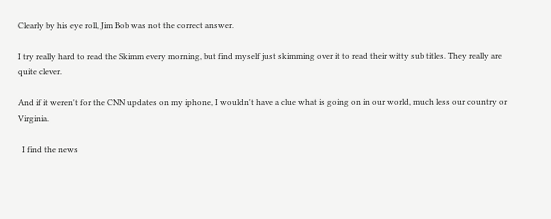Clearly by his eye roll, Jim Bob was not the correct answer.

I try really hard to read the Skimm every morning, but find myself just skimming over it to read their witty sub titles. They really are quite clever.

And if it weren't for the CNN updates on my iphone, I wouldn't have a clue what is going on in our world, much less our country or Virginia.

  I find the news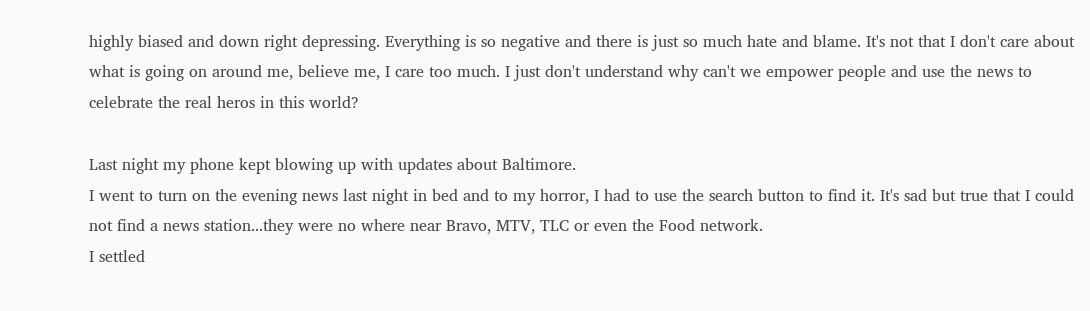highly biased and down right depressing. Everything is so negative and there is just so much hate and blame. It's not that I don't care about what is going on around me, believe me, I care too much. I just don't understand why can't we empower people and use the news to celebrate the real heros in this world?

Last night my phone kept blowing up with updates about Baltimore.
I went to turn on the evening news last night in bed and to my horror, I had to use the search button to find it. It's sad but true that I could not find a news station...they were no where near Bravo, MTV, TLC or even the Food network.
I settled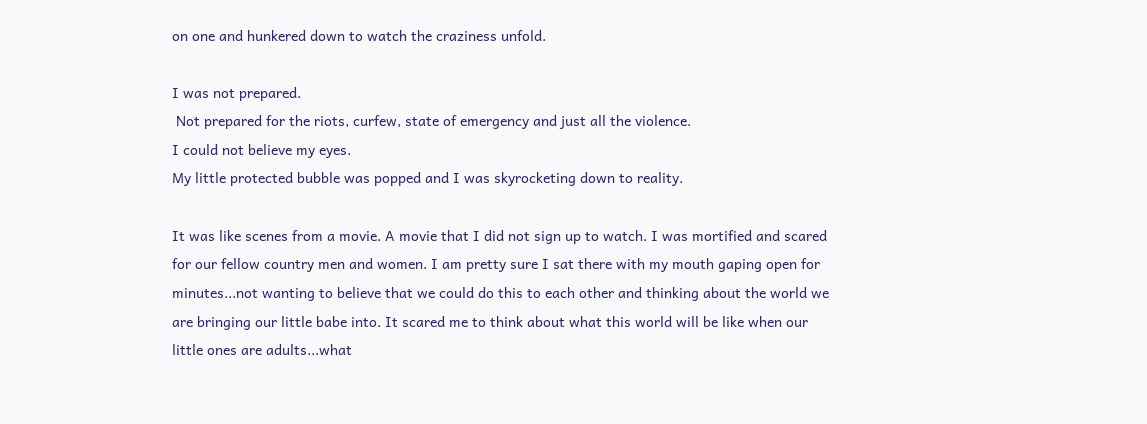on one and hunkered down to watch the craziness unfold.

I was not prepared.
 Not prepared for the riots, curfew, state of emergency and just all the violence.
I could not believe my eyes.
My little protected bubble was popped and I was skyrocketing down to reality.

It was like scenes from a movie. A movie that I did not sign up to watch. I was mortified and scared for our fellow country men and women. I am pretty sure I sat there with my mouth gaping open for minutes...not wanting to believe that we could do this to each other and thinking about the world we are bringing our little babe into. It scared me to think about what this world will be like when our little ones are adults...what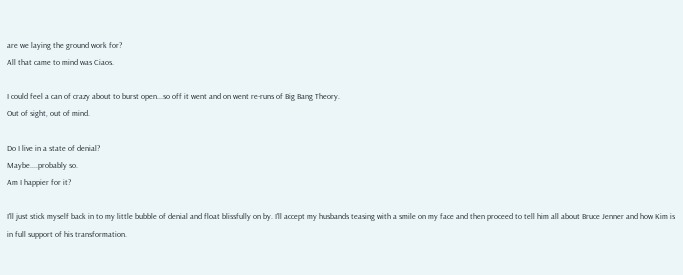are we laying the ground work for?
All that came to mind was Ciaos.

I could feel a can of crazy about to burst open...so off it went and on went re-runs of Big Bang Theory.
Out of sight, out of mind.

Do I live in a state of denial?
Maybe....probably so.
Am I happier for it?

I'll just stick myself back in to my little bubble of denial and float blissfully on by. I'll accept my husbands teasing with a smile on my face and then proceed to tell him all about Bruce Jenner and how Kim is in full support of his transformation.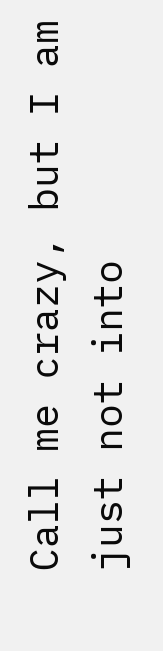Call me crazy, but I am just not into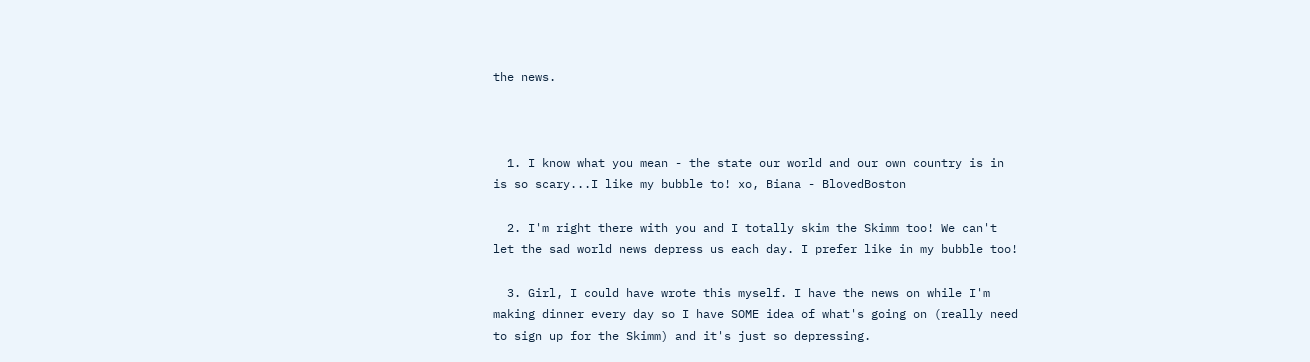the news.



  1. I know what you mean - the state our world and our own country is in is so scary...I like my bubble to! xo, Biana - BlovedBoston

  2. I'm right there with you and I totally skim the Skimm too! We can't let the sad world news depress us each day. I prefer like in my bubble too!

  3. Girl, I could have wrote this myself. I have the news on while I'm making dinner every day so I have SOME idea of what's going on (really need to sign up for the Skimm) and it's just so depressing.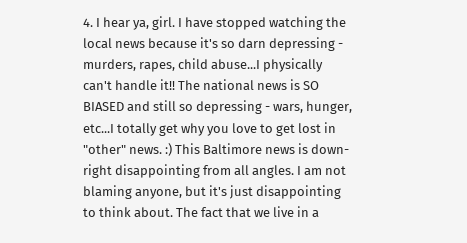4. I hear ya, girl. I have stopped watching the local news because it's so darn depressing - murders, rapes, child abuse...I physically can't handle it!! The national news is SO BIASED and still so depressing - wars, hunger, etc...I totally get why you love to get lost in "other" news. :) This Baltimore news is down-right disappointing from all angles. I am not blaming anyone, but it's just disappointing to think about. The fact that we live in a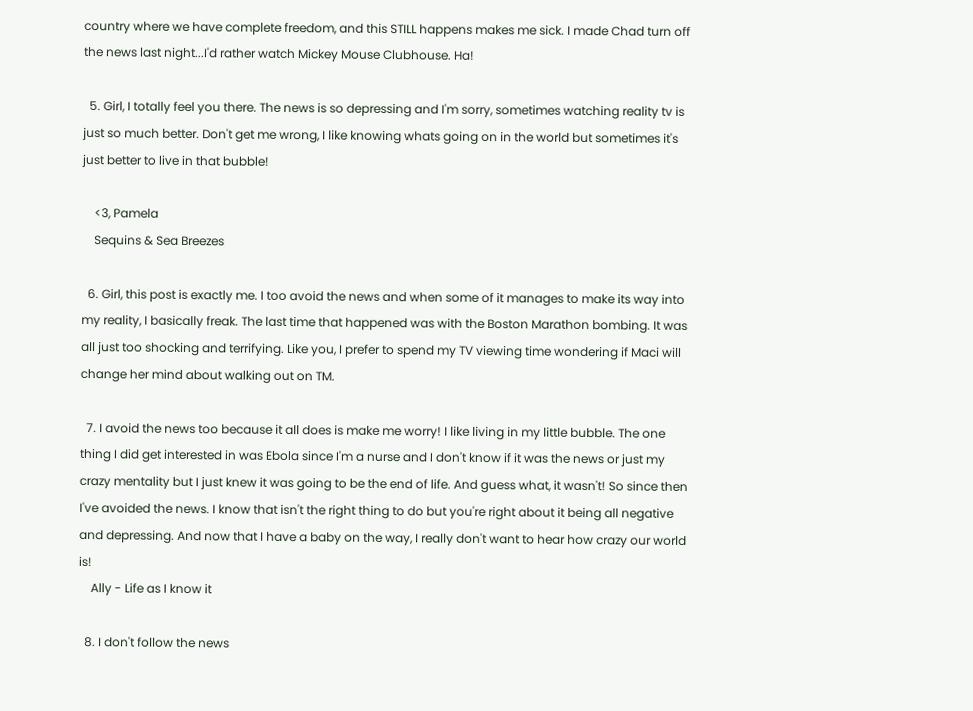country where we have complete freedom, and this STILL happens makes me sick. I made Chad turn off the news last night...I'd rather watch Mickey Mouse Clubhouse. Ha!

  5. Girl, I totally feel you there. The news is so depressing and I'm sorry, sometimes watching reality tv is just so much better. Don't get me wrong, I like knowing whats going on in the world but sometimes it's just better to live in that bubble!

    <3, Pamela
    Sequins & Sea Breezes

  6. Girl, this post is exactly me. I too avoid the news and when some of it manages to make its way into my reality, I basically freak. The last time that happened was with the Boston Marathon bombing. It was all just too shocking and terrifying. Like you, I prefer to spend my TV viewing time wondering if Maci will change her mind about walking out on TM.

  7. I avoid the news too because it all does is make me worry! I like living in my little bubble. The one thing I did get interested in was Ebola since I'm a nurse and I don't know if it was the news or just my crazy mentality but I just knew it was going to be the end of life. And guess what, it wasn't! So since then I've avoided the news. I know that isn't the right thing to do but you're right about it being all negative and depressing. And now that I have a baby on the way, I really don't want to hear how crazy our world is!
    Ally - Life as I know it

  8. I don't follow the news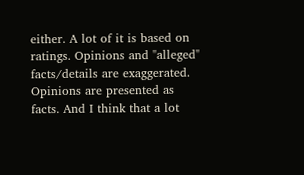either. A lot of it is based on ratings. Opinions and "alleged" facts/details are exaggerated. Opinions are presented as facts. And I think that a lot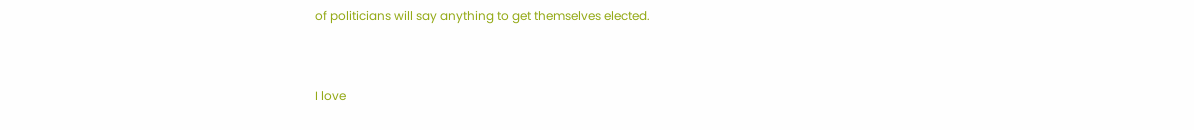of politicians will say anything to get themselves elected.


I love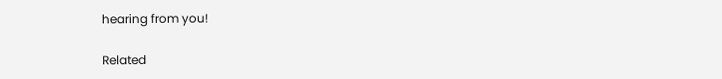hearing from you!

Related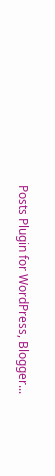Posts Plugin for WordPress, Blogger...